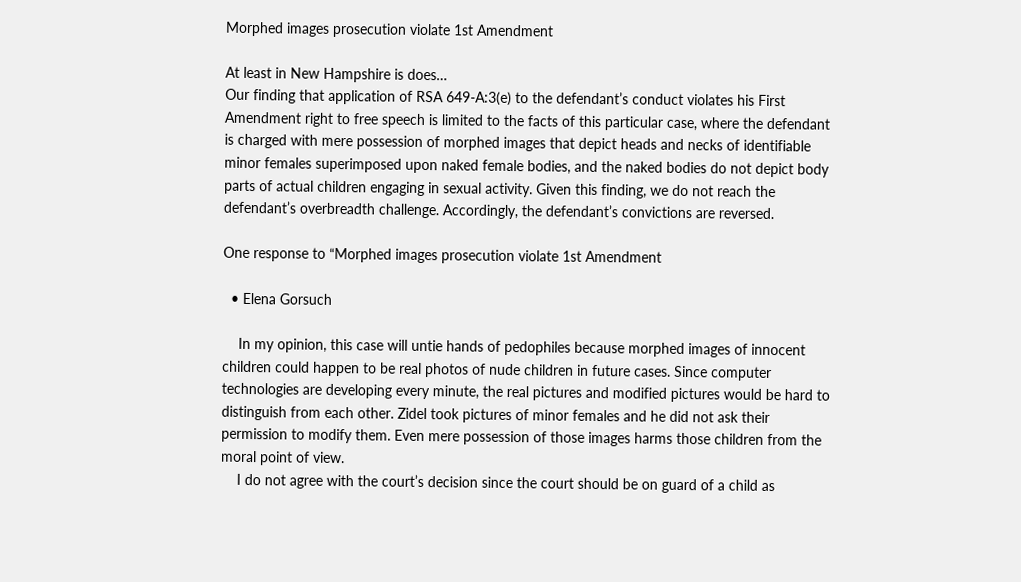Morphed images prosecution violate 1st Amendment

At least in New Hampshire is does…
Our finding that application of RSA 649-A:3(e) to the defendant’s conduct violates his First Amendment right to free speech is limited to the facts of this particular case, where the defendant is charged with mere possession of morphed images that depict heads and necks of identifiable minor females superimposed upon naked female bodies, and the naked bodies do not depict body parts of actual children engaging in sexual activity. Given this finding, we do not reach the defendant’s overbreadth challenge. Accordingly, the defendant’s convictions are reversed.

One response to “Morphed images prosecution violate 1st Amendment

  • Elena Gorsuch

    In my opinion, this case will untie hands of pedophiles because morphed images of innocent children could happen to be real photos of nude children in future cases. Since computer technologies are developing every minute, the real pictures and modified pictures would be hard to distinguish from each other. Zidel took pictures of minor females and he did not ask their permission to modify them. Even mere possession of those images harms those children from the moral point of view.
    I do not agree with the court’s decision since the court should be on guard of a child as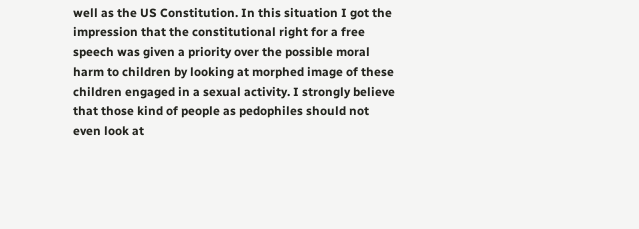well as the US Constitution. In this situation I got the impression that the constitutional right for a free speech was given a priority over the possible moral harm to children by looking at morphed image of these children engaged in a sexual activity. I strongly believe that those kind of people as pedophiles should not even look at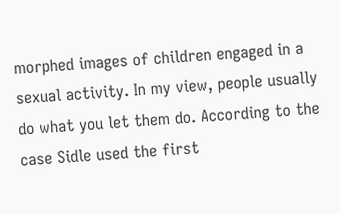morphed images of children engaged in a sexual activity. In my view, people usually do what you let them do. According to the case Sidle used the first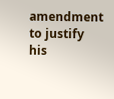amendment to justify his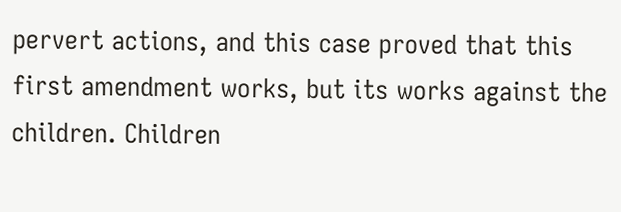pervert actions, and this case proved that this first amendment works, but its works against the children. Children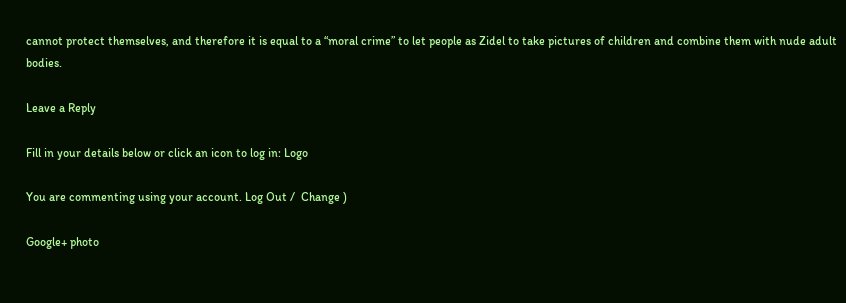cannot protect themselves, and therefore it is equal to a “moral crime” to let people as Zidel to take pictures of children and combine them with nude adult bodies.

Leave a Reply

Fill in your details below or click an icon to log in: Logo

You are commenting using your account. Log Out /  Change )

Google+ photo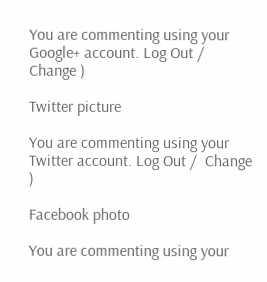You are commenting using your Google+ account. Log Out /  Change )

Twitter picture

You are commenting using your Twitter account. Log Out /  Change )

Facebook photo

You are commenting using your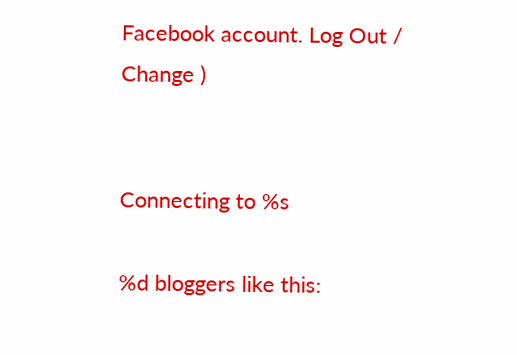Facebook account. Log Out /  Change )


Connecting to %s

%d bloggers like this: